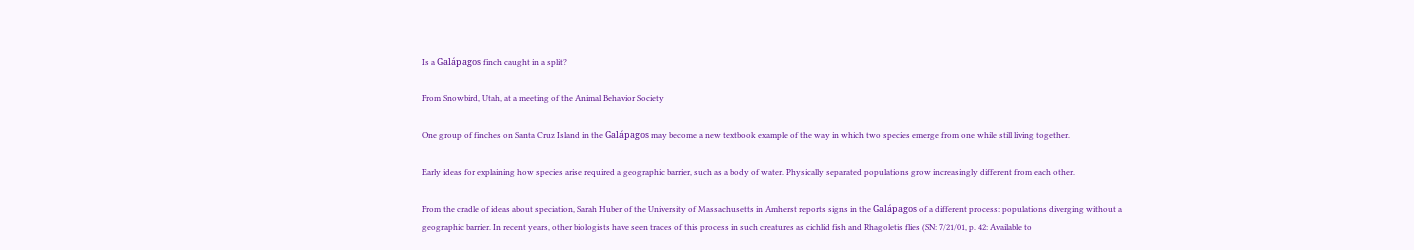Is a Galápagos finch caught in a split?

From Snowbird, Utah, at a meeting of the Animal Behavior Society

One group of finches on Santa Cruz Island in the Galápagos may become a new textbook example of the way in which two species emerge from one while still living together.

Early ideas for explaining how species arise required a geographic barrier, such as a body of water. Physically separated populations grow increasingly different from each other.

From the cradle of ideas about speciation, Sarah Huber of the University of Massachusetts in Amherst reports signs in the Galápagos of a different process: populations diverging without a geographic barrier. In recent years, other biologists have seen traces of this process in such creatures as cichlid fish and Rhagoletis flies (SN: 7/21/01, p. 42: Available to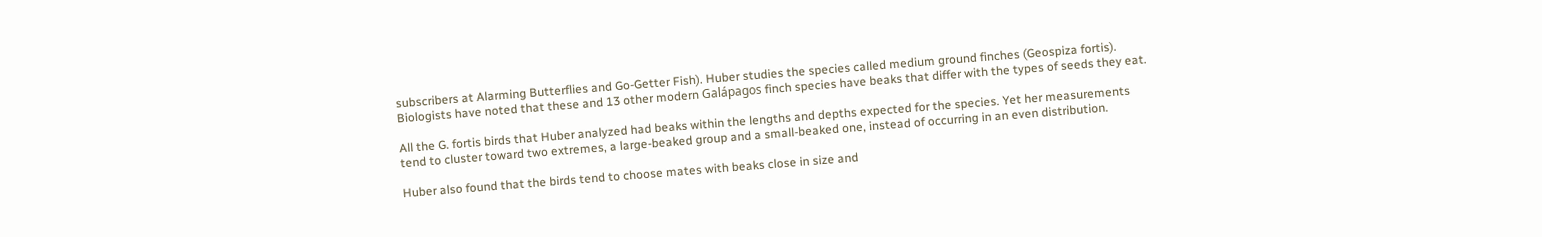subscribers at Alarming Butterflies and Go-Getter Fish). Huber studies the species called medium ground finches (Geospiza fortis). Biologists have noted that these and 13 other modern Galápagos finch species have beaks that differ with the types of seeds they eat.

All the G. fortis birds that Huber analyzed had beaks within the lengths and depths expected for the species. Yet her measurements tend to cluster toward two extremes, a large-beaked group and a small-beaked one, instead of occurring in an even distribution.

Huber also found that the birds tend to choose mates with beaks close in size and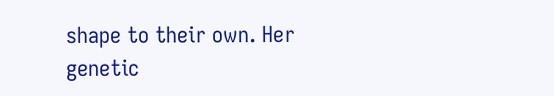shape to their own. Her genetic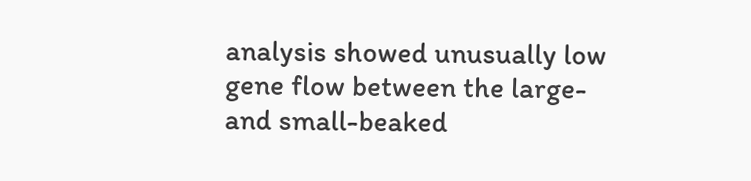analysis showed unusually low gene flow between the large- and small-beaked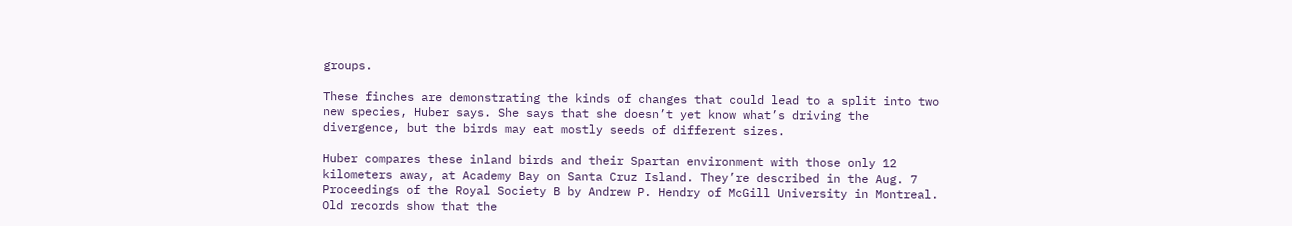groups.

These finches are demonstrating the kinds of changes that could lead to a split into two new species, Huber says. She says that she doesn’t yet know what’s driving the divergence, but the birds may eat mostly seeds of different sizes.

Huber compares these inland birds and their Spartan environment with those only 12 kilometers away, at Academy Bay on Santa Cruz Island. They’re described in the Aug. 7 Proceedings of the Royal Society B by Andrew P. Hendry of McGill University in Montreal. Old records show that the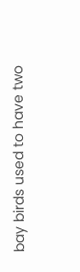bay birds used to have two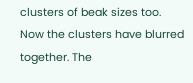clusters of beak sizes too. Now the clusters have blurred together. The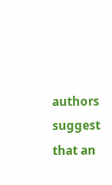authors suggest that an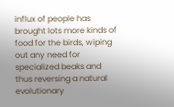influx of people has brought lots more kinds of food for the birds, wiping out any need for specialized beaks and thus reversing a natural evolutionary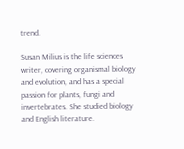trend.

Susan Milius is the life sciences writer, covering organismal biology and evolution, and has a special passion for plants, fungi and invertebrates. She studied biology and English literature.